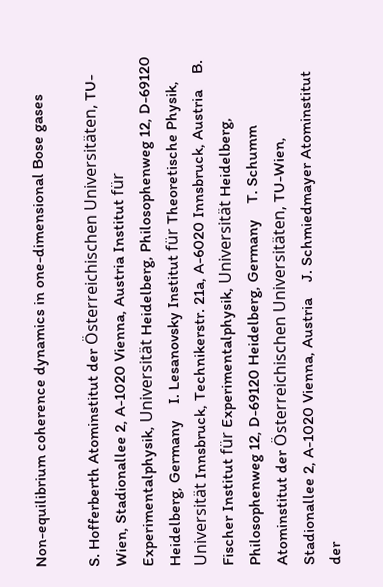Non-equilibrium coherence dynamics in one-dimensional Bose gases

S. Hofferberth Atominstitut der Österreichischen Universitäten, TU-Wien, Stadionallee 2, A-1020 Vienna, Austria Institut für Experimentalphysik, Universität Heidelberg, Philosophenweg 12, D-69120 Heidelberg, Germany    I. Lesanovsky Institut für Theoretische Physik, Universität Innsbruck, Technikerstr. 21a, A-6020 Innsbruck, Austria    B. Fischer Institut für Experimentalphysik, Universität Heidelberg, Philosophenweg 12, D-69120 Heidelberg, Germany    T. Schumm Atominstitut der Österreichischen Universitäten, TU-Wien, Stadionallee 2, A-1020 Vienna, Austria    J. Schmiedmayer Atominstitut der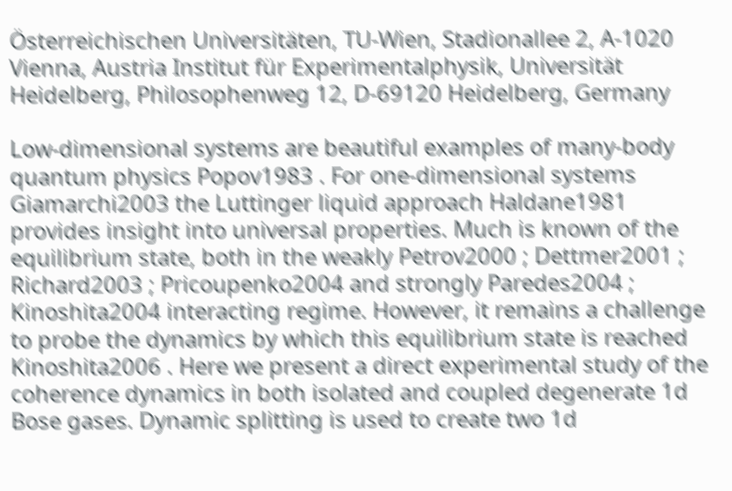Österreichischen Universitäten, TU-Wien, Stadionallee 2, A-1020 Vienna, Austria Institut für Experimentalphysik, Universität Heidelberg, Philosophenweg 12, D-69120 Heidelberg, Germany

Low-dimensional systems are beautiful examples of many-body quantum physics Popov1983 . For one-dimensional systems Giamarchi2003 the Luttinger liquid approach Haldane1981 provides insight into universal properties. Much is known of the equilibrium state, both in the weakly Petrov2000 ; Dettmer2001 ; Richard2003 ; Pricoupenko2004 and strongly Paredes2004 ; Kinoshita2004 interacting regime. However, it remains a challenge to probe the dynamics by which this equilibrium state is reached Kinoshita2006 . Here we present a direct experimental study of the coherence dynamics in both isolated and coupled degenerate 1d Bose gases. Dynamic splitting is used to create two 1d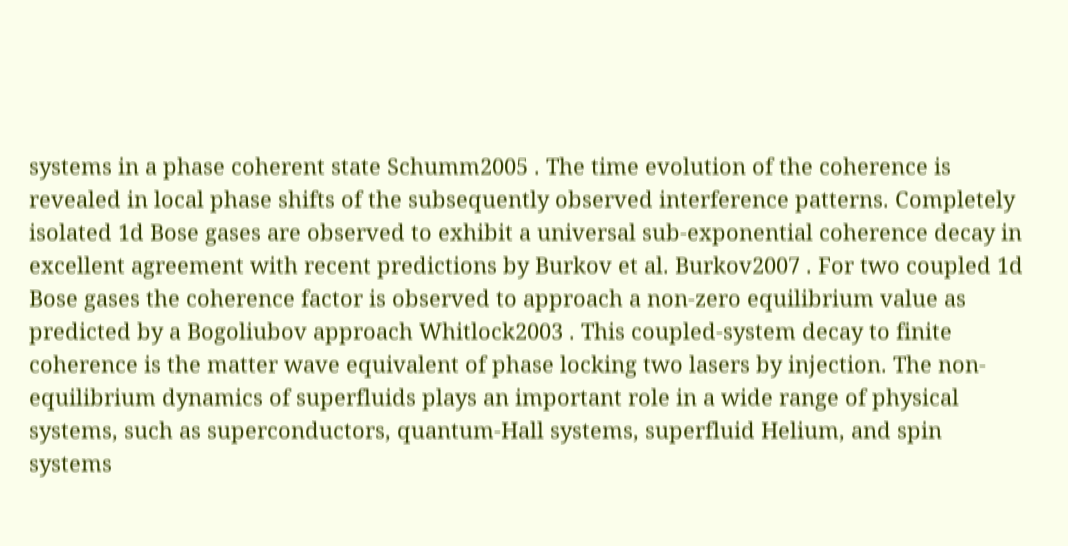systems in a phase coherent state Schumm2005 . The time evolution of the coherence is revealed in local phase shifts of the subsequently observed interference patterns. Completely isolated 1d Bose gases are observed to exhibit a universal sub-exponential coherence decay in excellent agreement with recent predictions by Burkov et al. Burkov2007 . For two coupled 1d Bose gases the coherence factor is observed to approach a non-zero equilibrium value as predicted by a Bogoliubov approach Whitlock2003 . This coupled-system decay to finite coherence is the matter wave equivalent of phase locking two lasers by injection. The non-equilibrium dynamics of superfluids plays an important role in a wide range of physical systems, such as superconductors, quantum-Hall systems, superfluid Helium, and spin systems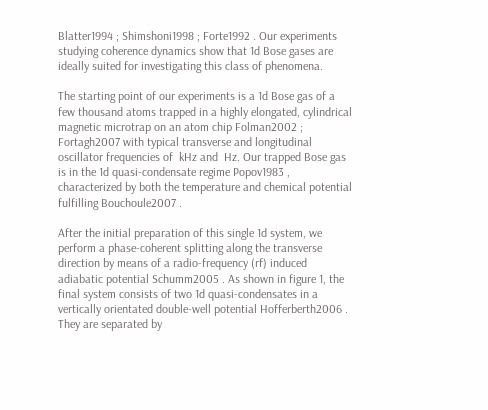Blatter1994 ; Shimshoni1998 ; Forte1992 . Our experiments studying coherence dynamics show that 1d Bose gases are ideally suited for investigating this class of phenomena.

The starting point of our experiments is a 1d Bose gas of a few thousand atoms trapped in a highly elongated, cylindrical magnetic microtrap on an atom chip Folman2002 ; Fortagh2007 with typical transverse and longitudinal oscillator frequencies of  kHz and  Hz. Our trapped Bose gas is in the 1d quasi-condensate regime Popov1983 , characterized by both the temperature and chemical potential fulfilling Bouchoule2007 .

After the initial preparation of this single 1d system, we perform a phase-coherent splitting along the transverse direction by means of a radio-frequency (rf) induced adiabatic potential Schumm2005 . As shown in figure 1, the final system consists of two 1d quasi-condensates in a vertically orientated double-well potential Hofferberth2006 . They are separated by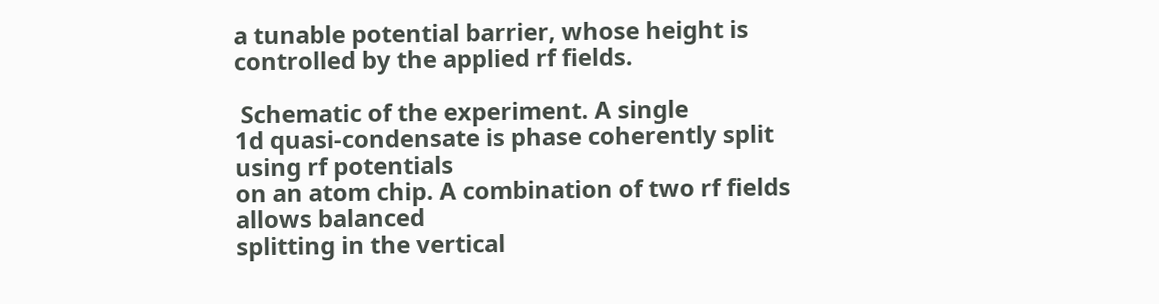a tunable potential barrier, whose height is controlled by the applied rf fields.

 Schematic of the experiment. A single
1d quasi-condensate is phase coherently split using rf potentials
on an atom chip. A combination of two rf fields allows balanced
splitting in the vertical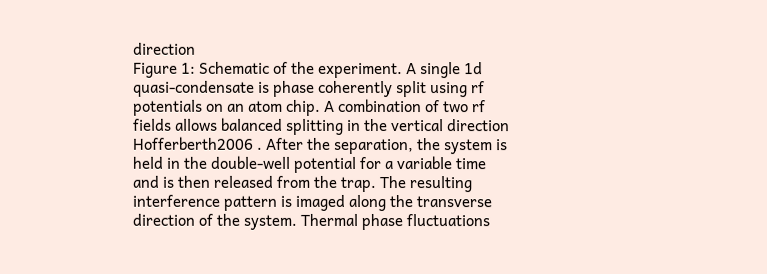direction
Figure 1: Schematic of the experiment. A single 1d quasi-condensate is phase coherently split using rf potentials on an atom chip. A combination of two rf fields allows balanced splitting in the vertical direction Hofferberth2006 . After the separation, the system is held in the double-well potential for a variable time and is then released from the trap. The resulting interference pattern is imaged along the transverse direction of the system. Thermal phase fluctuations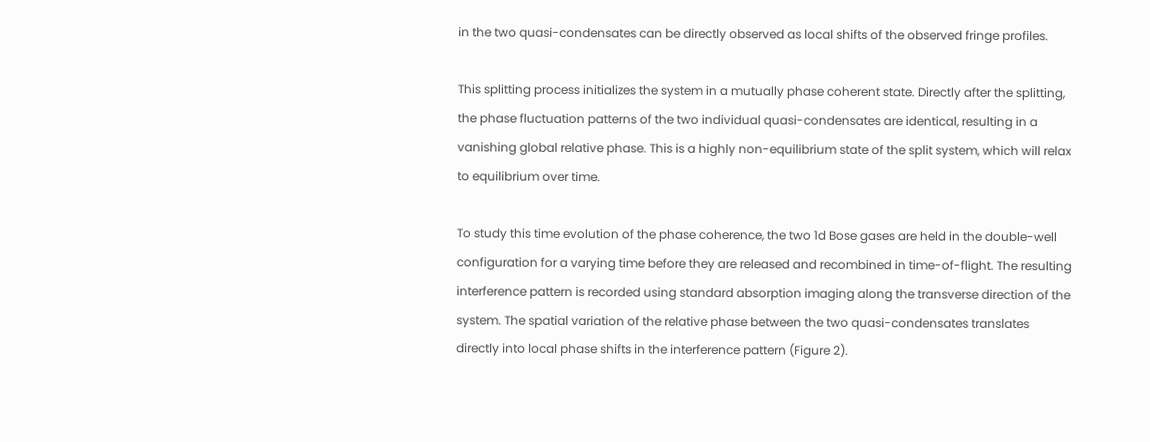in the two quasi-condensates can be directly observed as local shifts of the observed fringe profiles.

This splitting process initializes the system in a mutually phase coherent state. Directly after the splitting, the phase fluctuation patterns of the two individual quasi-condensates are identical, resulting in a vanishing global relative phase. This is a highly non-equilibrium state of the split system, which will relax to equilibrium over time.

To study this time evolution of the phase coherence, the two 1d Bose gases are held in the double-well configuration for a varying time before they are released and recombined in time-of-flight. The resulting interference pattern is recorded using standard absorption imaging along the transverse direction of the system. The spatial variation of the relative phase between the two quasi-condensates translates directly into local phase shifts in the interference pattern (Figure 2).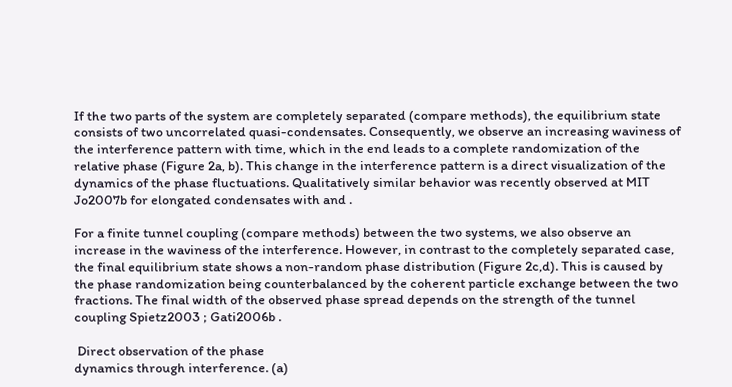If the two parts of the system are completely separated (compare methods), the equilibrium state consists of two uncorrelated quasi-condensates. Consequently, we observe an increasing waviness of the interference pattern with time, which in the end leads to a complete randomization of the relative phase (Figure 2a, b). This change in the interference pattern is a direct visualization of the dynamics of the phase fluctuations. Qualitatively similar behavior was recently observed at MIT Jo2007b for elongated condensates with and .

For a finite tunnel coupling (compare methods) between the two systems, we also observe an increase in the waviness of the interference. However, in contrast to the completely separated case, the final equilibrium state shows a non-random phase distribution (Figure 2c,d). This is caused by the phase randomization being counterbalanced by the coherent particle exchange between the two fractions. The final width of the observed phase spread depends on the strength of the tunnel coupling Spietz2003 ; Gati2006b .

 Direct observation of the phase
dynamics through interference. (a)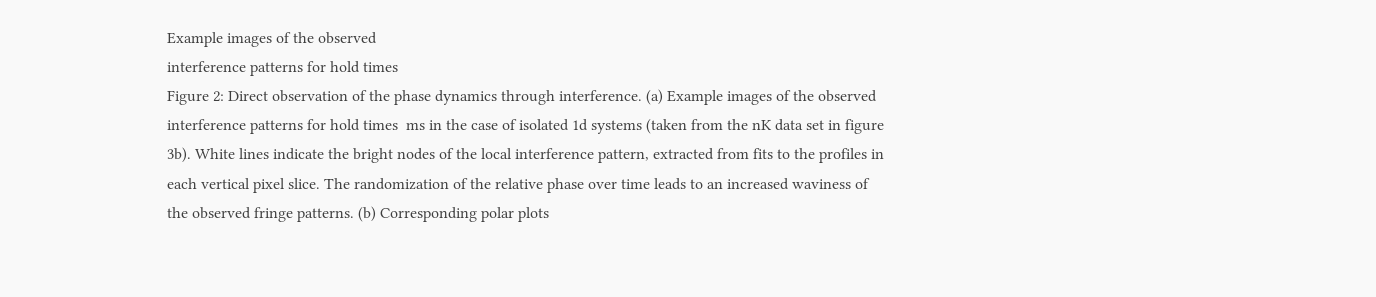Example images of the observed
interference patterns for hold times
Figure 2: Direct observation of the phase dynamics through interference. (a) Example images of the observed interference patterns for hold times  ms in the case of isolated 1d systems (taken from the nK data set in figure 3b). White lines indicate the bright nodes of the local interference pattern, extracted from fits to the profiles in each vertical pixel slice. The randomization of the relative phase over time leads to an increased waviness of the observed fringe patterns. (b) Corresponding polar plots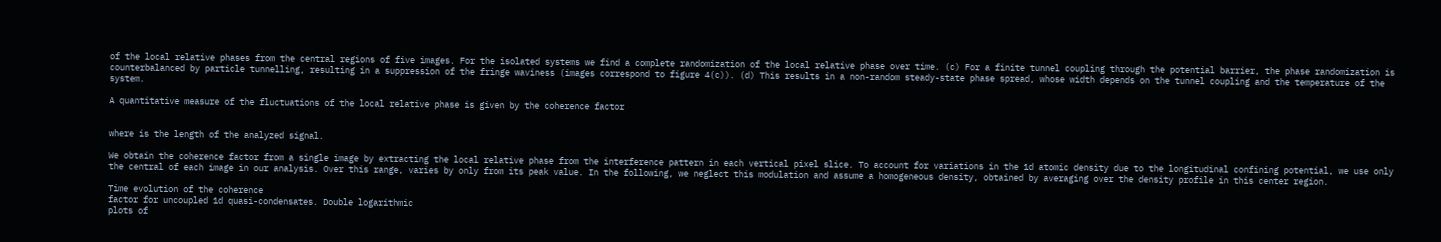of the local relative phases from the central regions of five images. For the isolated systems we find a complete randomization of the local relative phase over time. (c) For a finite tunnel coupling through the potential barrier, the phase randomization is counterbalanced by particle tunnelling, resulting in a suppression of the fringe waviness (images correspond to figure 4(c)). (d) This results in a non-random steady-state phase spread, whose width depends on the tunnel coupling and the temperature of the system.

A quantitative measure of the fluctuations of the local relative phase is given by the coherence factor


where is the length of the analyzed signal.

We obtain the coherence factor from a single image by extracting the local relative phase from the interference pattern in each vertical pixel slice. To account for variations in the 1d atomic density due to the longitudinal confining potential, we use only the central of each image in our analysis. Over this range, varies by only from its peak value. In the following, we neglect this modulation and assume a homogeneous density, obtained by averaging over the density profile in this center region.

Time evolution of the coherence
factor for uncoupled 1d quasi-condensates. Double logarithmic
plots of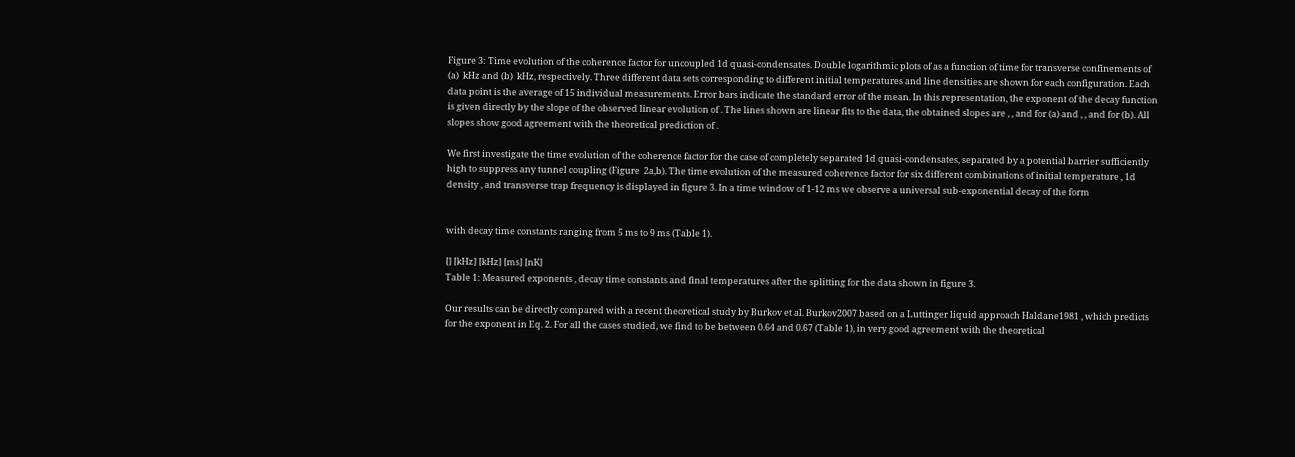Figure 3: Time evolution of the coherence factor for uncoupled 1d quasi-condensates. Double logarithmic plots of as a function of time for transverse confinements of (a)  kHz and (b)  kHz, respectively. Three different data sets corresponding to different initial temperatures and line densities are shown for each configuration. Each data point is the average of 15 individual measurements. Error bars indicate the standard error of the mean. In this representation, the exponent of the decay function is given directly by the slope of the observed linear evolution of . The lines shown are linear fits to the data, the obtained slopes are , , and for (a) and , , and for (b). All slopes show good agreement with the theoretical prediction of .

We first investigate the time evolution of the coherence factor for the case of completely separated 1d quasi-condensates, separated by a potential barrier sufficiently high to suppress any tunnel coupling (Figure  2a,b). The time evolution of the measured coherence factor for six different combinations of initial temperature , 1d density , and transverse trap frequency is displayed in figure 3. In a time window of 1-12 ms we observe a universal sub-exponential decay of the form


with decay time constants ranging from 5 ms to 9 ms (Table 1).

[] [kHz] [kHz] [ms] [nK]
Table 1: Measured exponents , decay time constants and final temperatures after the splitting for the data shown in figure 3.

Our results can be directly compared with a recent theoretical study by Burkov et al. Burkov2007 based on a Luttinger liquid approach Haldane1981 , which predicts for the exponent in Eq. 2. For all the cases studied, we find to be between 0.64 and 0.67 (Table 1), in very good agreement with the theoretical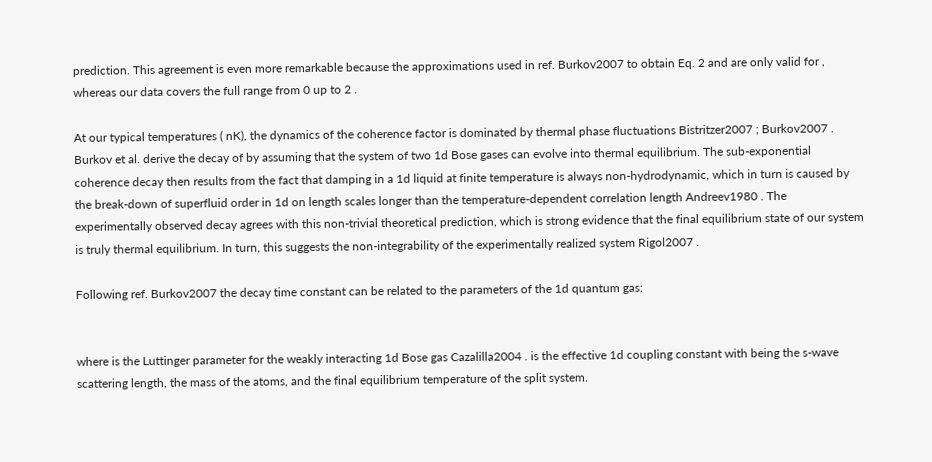prediction. This agreement is even more remarkable because the approximations used in ref. Burkov2007 to obtain Eq. 2 and are only valid for , whereas our data covers the full range from 0 up to 2 .

At our typical temperatures ( nK), the dynamics of the coherence factor is dominated by thermal phase fluctuations Bistritzer2007 ; Burkov2007 . Burkov et al. derive the decay of by assuming that the system of two 1d Bose gases can evolve into thermal equilibrium. The sub-exponential coherence decay then results from the fact that damping in a 1d liquid at finite temperature is always non-hydrodynamic, which in turn is caused by the break-down of superfluid order in 1d on length scales longer than the temperature-dependent correlation length Andreev1980 . The experimentally observed decay agrees with this non-trivial theoretical prediction, which is strong evidence that the final equilibrium state of our system is truly thermal equilibrium. In turn, this suggests the non-integrability of the experimentally realized system Rigol2007 .

Following ref. Burkov2007 the decay time constant can be related to the parameters of the 1d quantum gas:


where is the Luttinger parameter for the weakly interacting 1d Bose gas Cazalilla2004 . is the effective 1d coupling constant with being the s-wave scattering length, the mass of the atoms, and the final equilibrium temperature of the split system.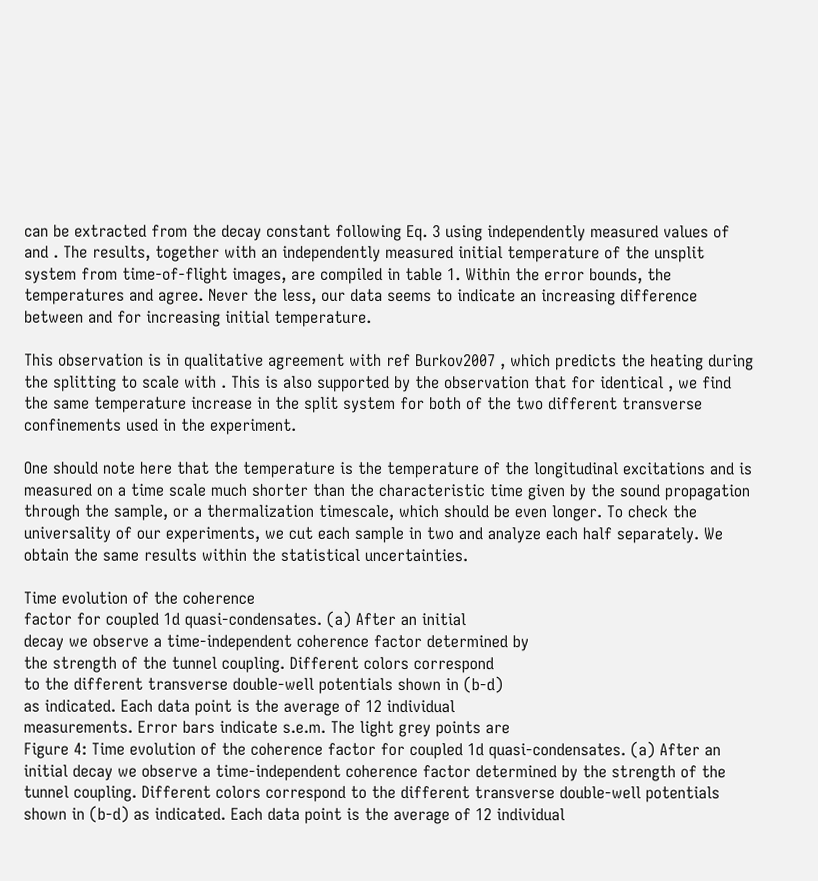can be extracted from the decay constant following Eq. 3 using independently measured values of and . The results, together with an independently measured initial temperature of the unsplit system from time-of-flight images, are compiled in table 1. Within the error bounds, the temperatures and agree. Never the less, our data seems to indicate an increasing difference between and for increasing initial temperature.

This observation is in qualitative agreement with ref Burkov2007 , which predicts the heating during the splitting to scale with . This is also supported by the observation that for identical , we find the same temperature increase in the split system for both of the two different transverse confinements used in the experiment.

One should note here that the temperature is the temperature of the longitudinal excitations and is measured on a time scale much shorter than the characteristic time given by the sound propagation through the sample, or a thermalization timescale, which should be even longer. To check the universality of our experiments, we cut each sample in two and analyze each half separately. We obtain the same results within the statistical uncertainties.

Time evolution of the coherence
factor for coupled 1d quasi-condensates. (a) After an initial
decay we observe a time-independent coherence factor determined by
the strength of the tunnel coupling. Different colors correspond
to the different transverse double-well potentials shown in (b-d)
as indicated. Each data point is the average of 12 individual
measurements. Error bars indicate s.e.m. The light grey points are
Figure 4: Time evolution of the coherence factor for coupled 1d quasi-condensates. (a) After an initial decay we observe a time-independent coherence factor determined by the strength of the tunnel coupling. Different colors correspond to the different transverse double-well potentials shown in (b-d) as indicated. Each data point is the average of 12 individual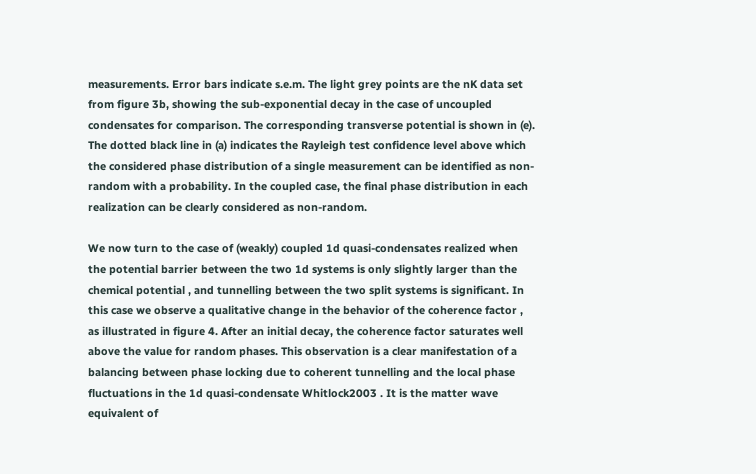measurements. Error bars indicate s.e.m. The light grey points are the nK data set from figure 3b, showing the sub-exponential decay in the case of uncoupled condensates for comparison. The corresponding transverse potential is shown in (e). The dotted black line in (a) indicates the Rayleigh test confidence level above which the considered phase distribution of a single measurement can be identified as non-random with a probability. In the coupled case, the final phase distribution in each realization can be clearly considered as non-random.

We now turn to the case of (weakly) coupled 1d quasi-condensates realized when the potential barrier between the two 1d systems is only slightly larger than the chemical potential , and tunnelling between the two split systems is significant. In this case we observe a qualitative change in the behavior of the coherence factor , as illustrated in figure 4. After an initial decay, the coherence factor saturates well above the value for random phases. This observation is a clear manifestation of a balancing between phase locking due to coherent tunnelling and the local phase fluctuations in the 1d quasi-condensate Whitlock2003 . It is the matter wave equivalent of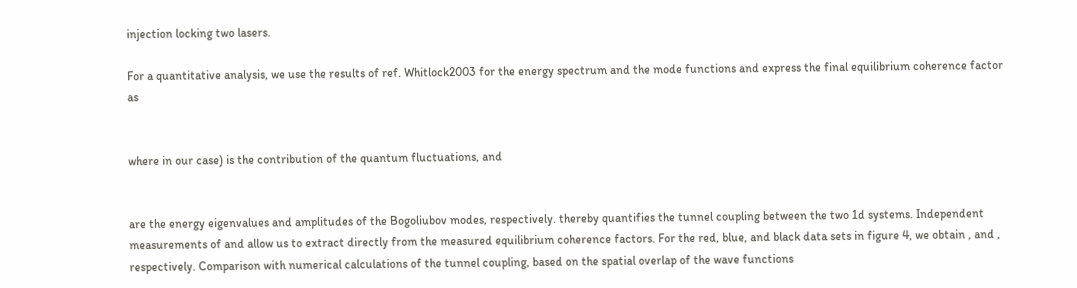injection locking two lasers.

For a quantitative analysis, we use the results of ref. Whitlock2003 for the energy spectrum and the mode functions and express the final equilibrium coherence factor as


where in our case) is the contribution of the quantum fluctuations, and


are the energy eigenvalues and amplitudes of the Bogoliubov modes, respectively. thereby quantifies the tunnel coupling between the two 1d systems. Independent measurements of and allow us to extract directly from the measured equilibrium coherence factors. For the red, blue, and black data sets in figure 4, we obtain , and , respectively. Comparison with numerical calculations of the tunnel coupling, based on the spatial overlap of the wave functions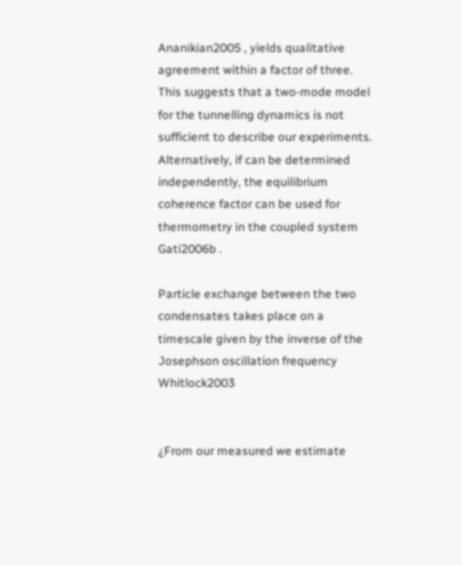Ananikian2005 , yields qualitative agreement within a factor of three. This suggests that a two-mode model for the tunnelling dynamics is not sufficient to describe our experiments. Alternatively, if can be determined independently, the equilibrium coherence factor can be used for thermometry in the coupled system Gati2006b .

Particle exchange between the two condensates takes place on a timescale given by the inverse of the Josephson oscillation frequency Whitlock2003


¿From our measured we estimate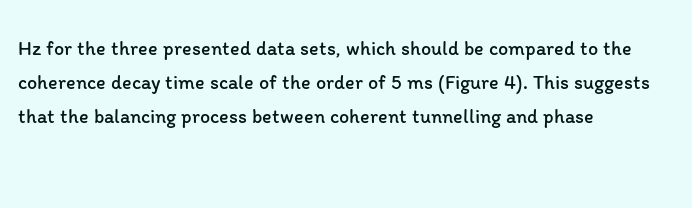Hz for the three presented data sets, which should be compared to the coherence decay time scale of the order of 5 ms (Figure 4). This suggests that the balancing process between coherent tunnelling and phase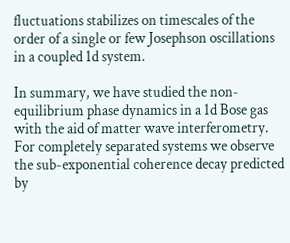fluctuations stabilizes on timescales of the order of a single or few Josephson oscillations in a coupled 1d system.

In summary, we have studied the non-equilibrium phase dynamics in a 1d Bose gas with the aid of matter wave interferometry. For completely separated systems we observe the sub-exponential coherence decay predicted by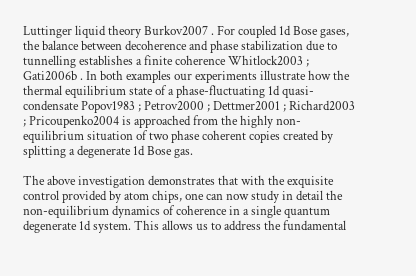Luttinger liquid theory Burkov2007 . For coupled 1d Bose gases, the balance between decoherence and phase stabilization due to tunnelling establishes a finite coherence Whitlock2003 ; Gati2006b . In both examples our experiments illustrate how the thermal equilibrium state of a phase-fluctuating 1d quasi-condensate Popov1983 ; Petrov2000 ; Dettmer2001 ; Richard2003 ; Pricoupenko2004 is approached from the highly non-equilibrium situation of two phase coherent copies created by splitting a degenerate 1d Bose gas.

The above investigation demonstrates that with the exquisite control provided by atom chips, one can now study in detail the non-equilibrium dynamics of coherence in a single quantum degenerate 1d system. This allows us to address the fundamental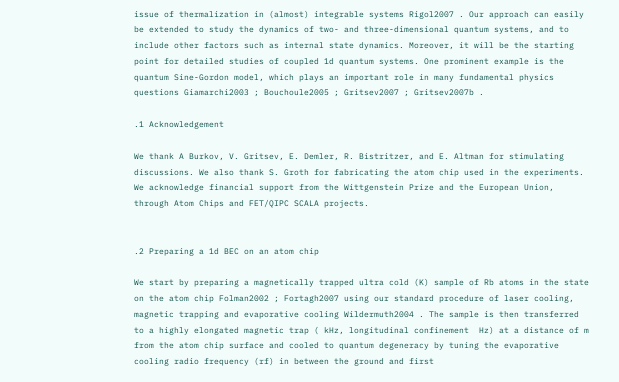issue of thermalization in (almost) integrable systems Rigol2007 . Our approach can easily be extended to study the dynamics of two- and three-dimensional quantum systems, and to include other factors such as internal state dynamics. Moreover, it will be the starting point for detailed studies of coupled 1d quantum systems. One prominent example is the quantum Sine-Gordon model, which plays an important role in many fundamental physics questions Giamarchi2003 ; Bouchoule2005 ; Gritsev2007 ; Gritsev2007b .

.1 Acknowledgement

We thank A Burkov, V. Gritsev, E. Demler, R. Bistritzer, and E. Altman for stimulating discussions. We also thank S. Groth for fabricating the atom chip used in the experiments. We acknowledge financial support from the Wittgenstein Prize and the European Union, through Atom Chips and FET/QIPC SCALA projects.


.2 Preparing a 1d BEC on an atom chip

We start by preparing a magnetically trapped ultra cold (K) sample of Rb atoms in the state on the atom chip Folman2002 ; Fortagh2007 using our standard procedure of laser cooling, magnetic trapping and evaporative cooling Wildermuth2004 . The sample is then transferred to a highly elongated magnetic trap ( kHz, longitudinal confinement  Hz) at a distance of m from the atom chip surface and cooled to quantum degeneracy by tuning the evaporative cooling radio frequency (rf) in between the ground and first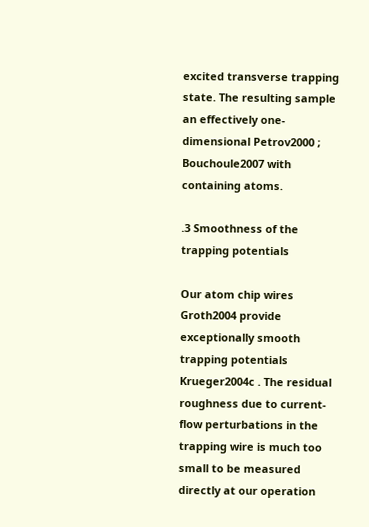excited transverse trapping state. The resulting sample an effectively one-dimensional Petrov2000 ; Bouchoule2007 with containing atoms.

.3 Smoothness of the trapping potentials

Our atom chip wires Groth2004 provide exceptionally smooth trapping potentials Krueger2004c . The residual roughness due to current-flow perturbations in the trapping wire is much too small to be measured directly at our operation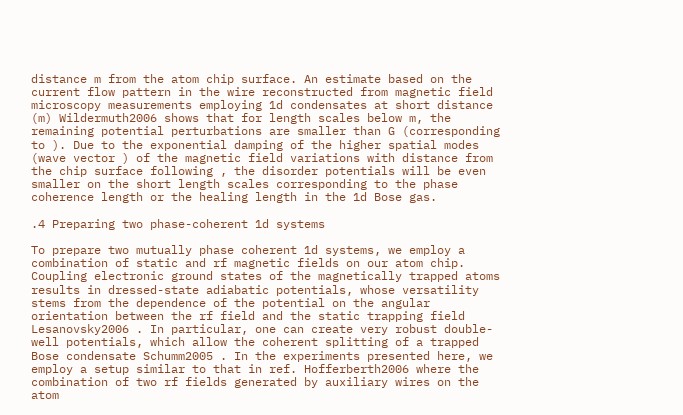distance m from the atom chip surface. An estimate based on the current flow pattern in the wire reconstructed from magnetic field microscopy measurements employing 1d condensates at short distance (m) Wildermuth2006 shows that for length scales below m, the remaining potential perturbations are smaller than G (corresponding to ). Due to the exponential damping of the higher spatial modes (wave vector ) of the magnetic field variations with distance from the chip surface following , the disorder potentials will be even smaller on the short length scales corresponding to the phase coherence length or the healing length in the 1d Bose gas.

.4 Preparing two phase-coherent 1d systems

To prepare two mutually phase coherent 1d systems, we employ a combination of static and rf magnetic fields on our atom chip. Coupling electronic ground states of the magnetically trapped atoms results in dressed-state adiabatic potentials, whose versatility stems from the dependence of the potential on the angular orientation between the rf field and the static trapping field Lesanovsky2006 . In particular, one can create very robust double-well potentials, which allow the coherent splitting of a trapped Bose condensate Schumm2005 . In the experiments presented here, we employ a setup similar to that in ref. Hofferberth2006 where the combination of two rf fields generated by auxiliary wires on the atom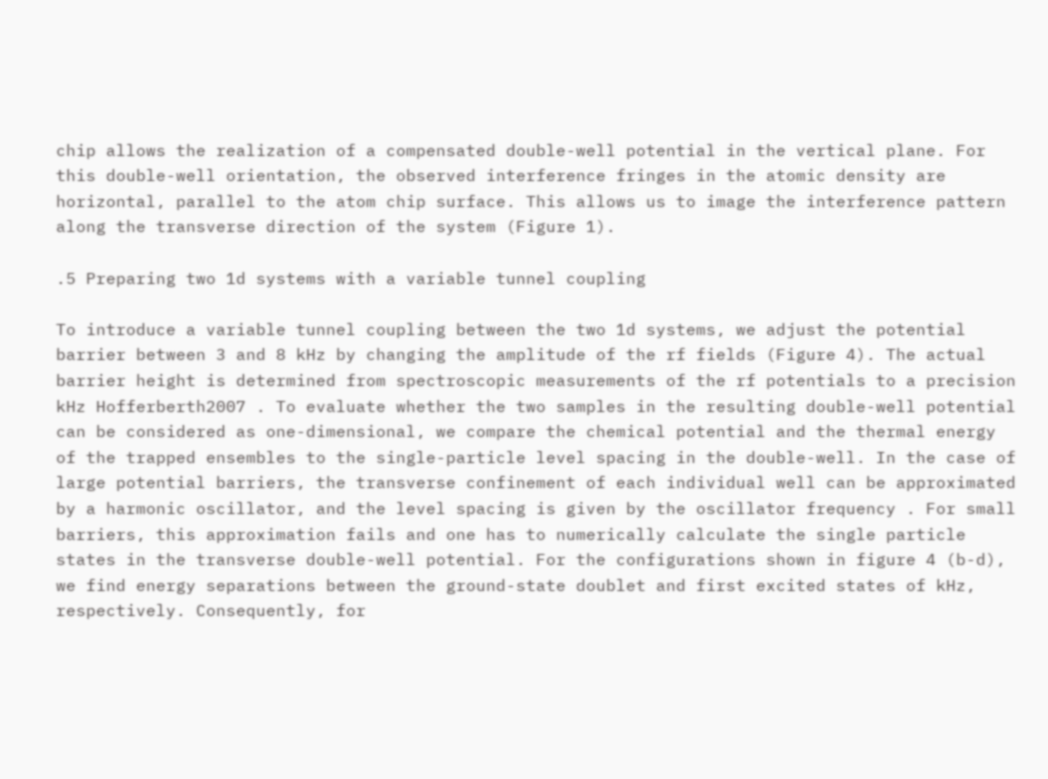chip allows the realization of a compensated double-well potential in the vertical plane. For this double-well orientation, the observed interference fringes in the atomic density are horizontal, parallel to the atom chip surface. This allows us to image the interference pattern along the transverse direction of the system (Figure 1).

.5 Preparing two 1d systems with a variable tunnel coupling

To introduce a variable tunnel coupling between the two 1d systems, we adjust the potential barrier between 3 and 8 kHz by changing the amplitude of the rf fields (Figure 4). The actual barrier height is determined from spectroscopic measurements of the rf potentials to a precision kHz Hofferberth2007 . To evaluate whether the two samples in the resulting double-well potential can be considered as one-dimensional, we compare the chemical potential and the thermal energy of the trapped ensembles to the single-particle level spacing in the double-well. In the case of large potential barriers, the transverse confinement of each individual well can be approximated by a harmonic oscillator, and the level spacing is given by the oscillator frequency . For small barriers, this approximation fails and one has to numerically calculate the single particle states in the transverse double-well potential. For the configurations shown in figure 4 (b-d), we find energy separations between the ground-state doublet and first excited states of kHz, respectively. Consequently, for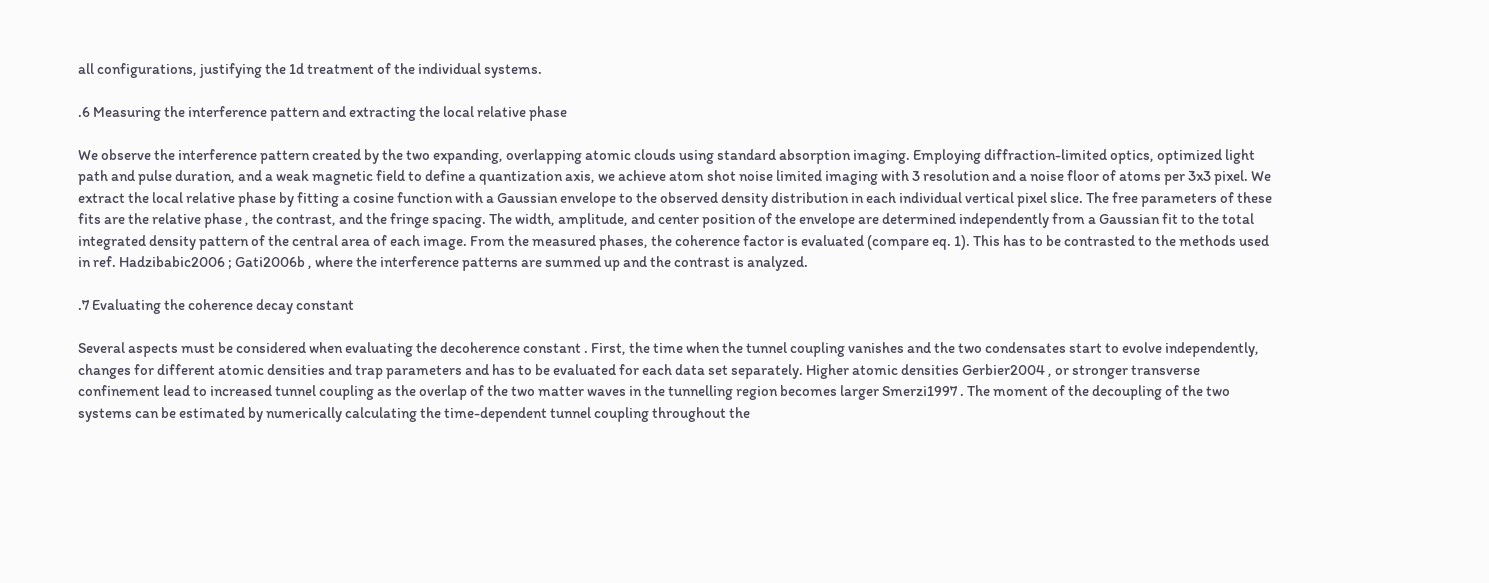all configurations, justifying the 1d treatment of the individual systems.

.6 Measuring the interference pattern and extracting the local relative phase

We observe the interference pattern created by the two expanding, overlapping atomic clouds using standard absorption imaging. Employing diffraction-limited optics, optimized light path and pulse duration, and a weak magnetic field to define a quantization axis, we achieve atom shot noise limited imaging with 3 resolution and a noise floor of atoms per 3x3 pixel. We extract the local relative phase by fitting a cosine function with a Gaussian envelope to the observed density distribution in each individual vertical pixel slice. The free parameters of these fits are the relative phase , the contrast, and the fringe spacing. The width, amplitude, and center position of the envelope are determined independently from a Gaussian fit to the total integrated density pattern of the central area of each image. From the measured phases, the coherence factor is evaluated (compare eq. 1). This has to be contrasted to the methods used in ref. Hadzibabic2006 ; Gati2006b , where the interference patterns are summed up and the contrast is analyzed.

.7 Evaluating the coherence decay constant

Several aspects must be considered when evaluating the decoherence constant . First, the time when the tunnel coupling vanishes and the two condensates start to evolve independently, changes for different atomic densities and trap parameters and has to be evaluated for each data set separately. Higher atomic densities Gerbier2004 , or stronger transverse confinement lead to increased tunnel coupling as the overlap of the two matter waves in the tunnelling region becomes larger Smerzi1997 . The moment of the decoupling of the two systems can be estimated by numerically calculating the time-dependent tunnel coupling throughout the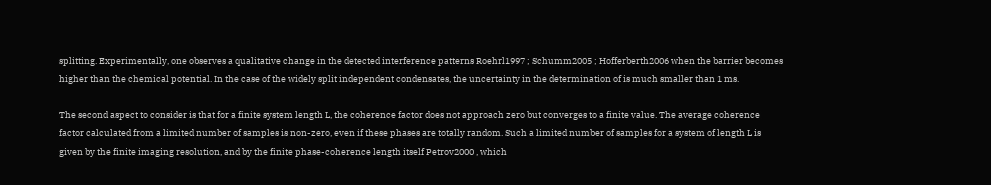splitting. Experimentally, one observes a qualitative change in the detected interference patterns Roehrl1997 ; Schumm2005 ; Hofferberth2006 when the barrier becomes higher than the chemical potential. In the case of the widely split independent condensates, the uncertainty in the determination of is much smaller than 1 ms.

The second aspect to consider is that for a finite system length L, the coherence factor does not approach zero but converges to a finite value. The average coherence factor calculated from a limited number of samples is non-zero, even if these phases are totally random. Such a limited number of samples for a system of length L is given by the finite imaging resolution, and by the finite phase-coherence length itself Petrov2000 , which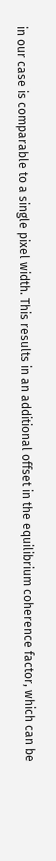in our case is comparable to a single pixel width. This results in an additional offset in the equilibrium coherence factor, which can be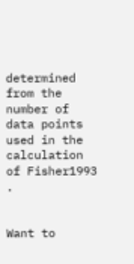determined from the number of data points used in the calculation of Fisher1993 .


Want to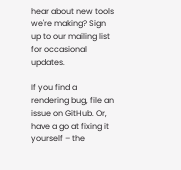hear about new tools we're making? Sign up to our mailing list for occasional updates.

If you find a rendering bug, file an issue on GitHub. Or, have a go at fixing it yourself – the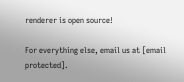renderer is open source!

For everything else, email us at [email protected].